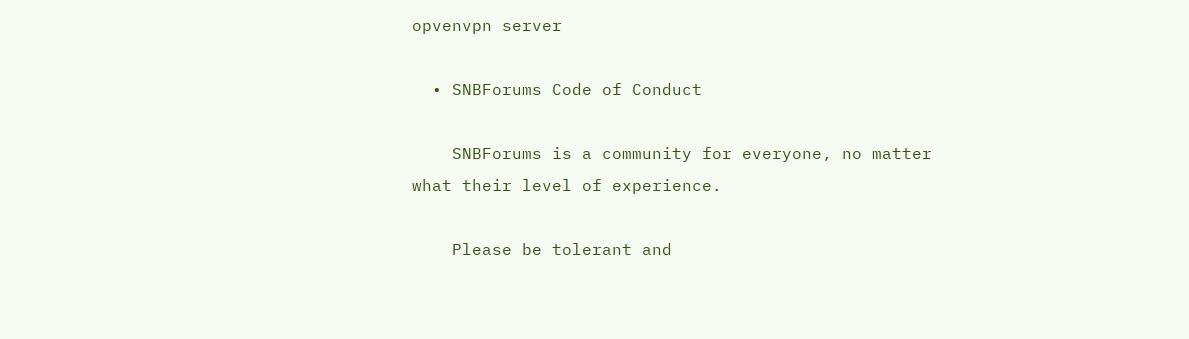opvenvpn server

  • SNBForums Code of Conduct

    SNBForums is a community for everyone, no matter what their level of experience.

    Please be tolerant and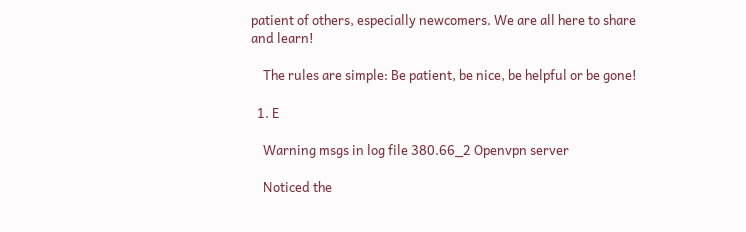patient of others, especially newcomers. We are all here to share and learn!

    The rules are simple: Be patient, be nice, be helpful or be gone!

  1. E

    Warning msgs in log file 380.66_2 Openvpn server

    Noticed the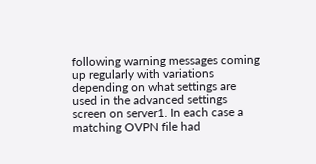following warning messages coming up regularly with variations depending on what settings are used in the advanced settings screen on server1. In each case a matching OVPN file had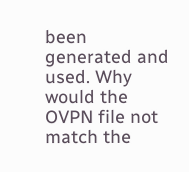been generated and used. Why would the OVPN file not match the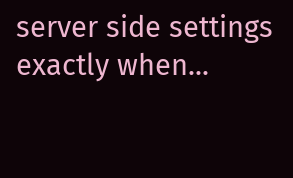server side settings exactly when...